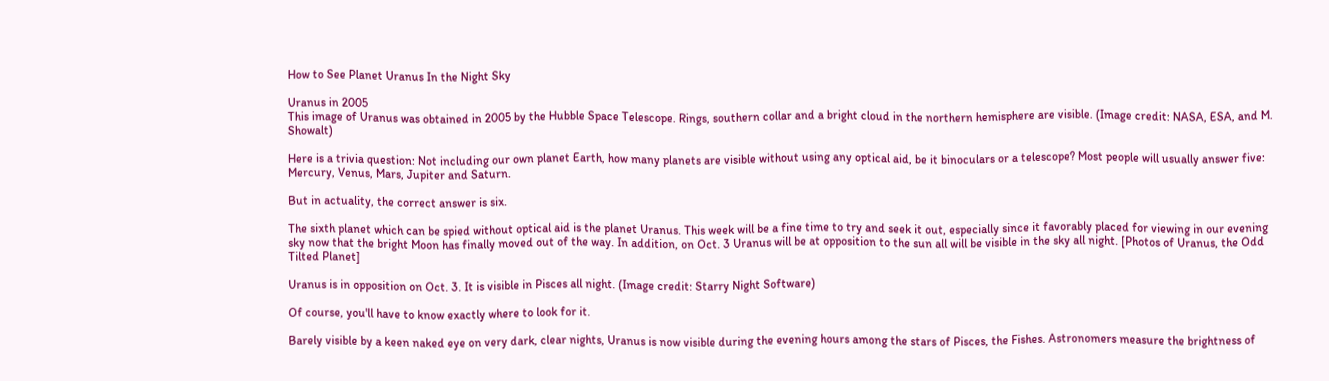How to See Planet Uranus In the Night Sky

Uranus in 2005
This image of Uranus was obtained in 2005 by the Hubble Space Telescope. Rings, southern collar and a bright cloud in the northern hemisphere are visible. (Image credit: NASA, ESA, and M. Showalt)

Here is a trivia question: Not including our own planet Earth, how many planets are visible without using any optical aid, be it binoculars or a telescope? Most people will usually answer five: Mercury, Venus, Mars, Jupiter and Saturn.

But in actuality, the correct answer is six.

The sixth planet which can be spied without optical aid is the planet Uranus. This week will be a fine time to try and seek it out, especially since it favorably placed for viewing in our evening sky now that the bright Moon has finally moved out of the way. In addition, on Oct. 3 Uranus will be at opposition to the sun all will be visible in the sky all night. [Photos of Uranus, the Odd Tilted Planet]

Uranus is in opposition on Oct. 3. It is visible in Pisces all night. (Image credit: Starry Night Software)

Of course, you'll have to know exactly where to look for it.

Barely visible by a keen naked eye on very dark, clear nights, Uranus is now visible during the evening hours among the stars of Pisces, the Fishes. Astronomers measure the brightness of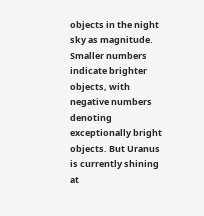objects in the night sky as magnitude. Smaller numbers indicate brighter objects, with negative numbers denoting exceptionally bright objects. But Uranus is currently shining at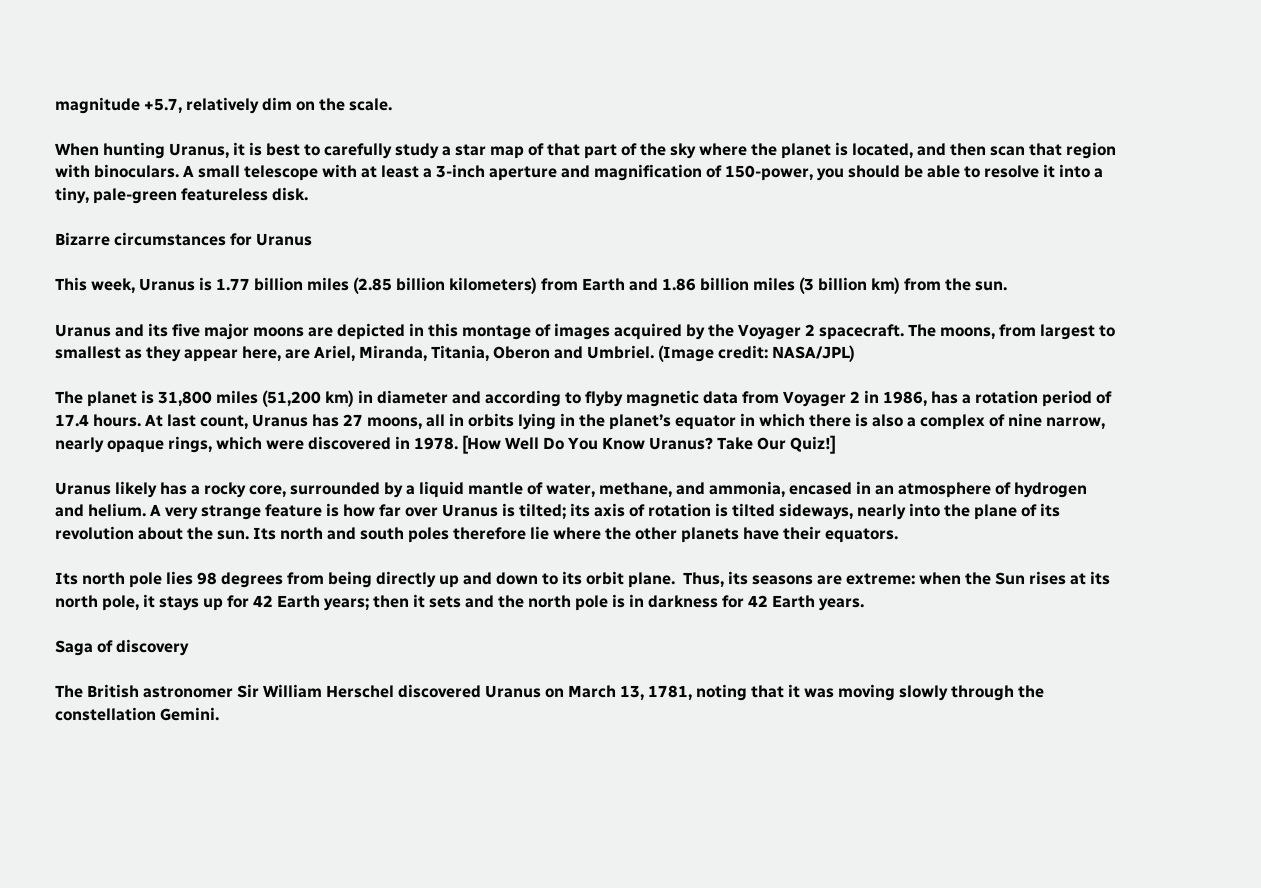magnitude +5.7, relatively dim on the scale.

When hunting Uranus, it is best to carefully study a star map of that part of the sky where the planet is located, and then scan that region with binoculars. A small telescope with at least a 3-inch aperture and magnification of 150-power, you should be able to resolve it into a tiny, pale-green featureless disk.

Bizarre circumstances for Uranus

This week, Uranus is 1.77 billion miles (2.85 billion kilometers) from Earth and 1.86 billion miles (3 billion km) from the sun.

Uranus and its five major moons are depicted in this montage of images acquired by the Voyager 2 spacecraft. The moons, from largest to smallest as they appear here, are Ariel, Miranda, Titania, Oberon and Umbriel. (Image credit: NASA/JPL)

The planet is 31,800 miles (51,200 km) in diameter and according to flyby magnetic data from Voyager 2 in 1986, has a rotation period of 17.4 hours. At last count, Uranus has 27 moons, all in orbits lying in the planet’s equator in which there is also a complex of nine narrow, nearly opaque rings, which were discovered in 1978. [How Well Do You Know Uranus? Take Our Quiz!]

Uranus likely has a rocky core, surrounded by a liquid mantle of water, methane, and ammonia, encased in an atmosphere of hydrogen and helium. A very strange feature is how far over Uranus is tilted; its axis of rotation is tilted sideways, nearly into the plane of its revolution about the sun. Its north and south poles therefore lie where the other planets have their equators.

Its north pole lies 98 degrees from being directly up and down to its orbit plane.  Thus, its seasons are extreme: when the Sun rises at its north pole, it stays up for 42 Earth years; then it sets and the north pole is in darkness for 42 Earth years.

Saga of discovery

The British astronomer Sir William Herschel discovered Uranus on March 13, 1781, noting that it was moving slowly through the constellation Gemini.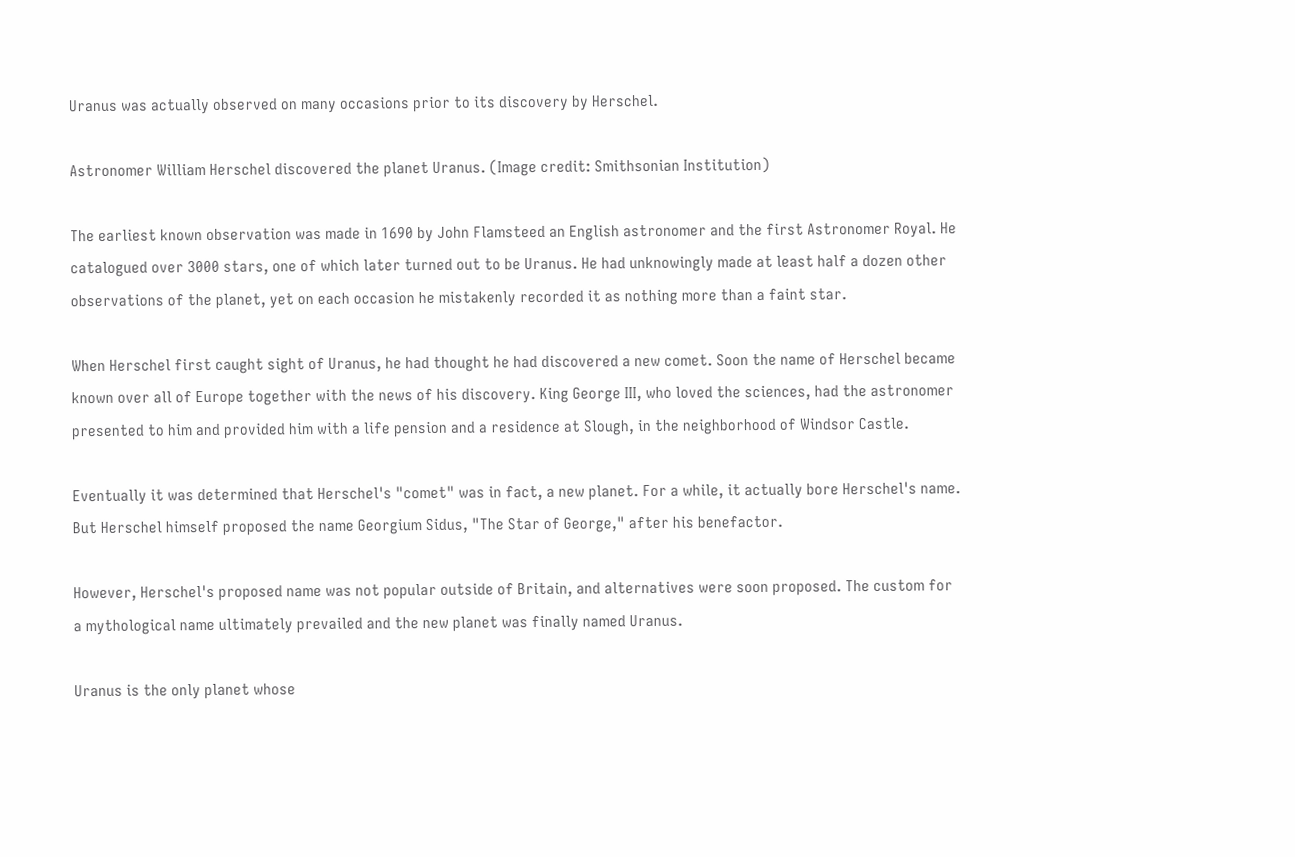Uranus was actually observed on many occasions prior to its discovery by Herschel.

Astronomer William Herschel discovered the planet Uranus. (Image credit: Smithsonian Institution)

The earliest known observation was made in 1690 by John Flamsteed an English astronomer and the first Astronomer Royal. He catalogued over 3000 stars, one of which later turned out to be Uranus. He had unknowingly made at least half a dozen other observations of the planet, yet on each occasion he mistakenly recorded it as nothing more than a faint star.

When Herschel first caught sight of Uranus, he had thought he had discovered a new comet. Soon the name of Herschel became known over all of Europe together with the news of his discovery. King George III, who loved the sciences, had the astronomer presented to him and provided him with a life pension and a residence at Slough, in the neighborhood of Windsor Castle.

Eventually it was determined that Herschel's "comet" was in fact, a new planet. For a while, it actually bore Herschel's name. But Herschel himself proposed the name Georgium Sidus, "The Star of George," after his benefactor.

However, Herschel's proposed name was not popular outside of Britain, and alternatives were soon proposed. The custom for a mythological name ultimately prevailed and the new planet was finally named Uranus.

Uranus is the only planet whose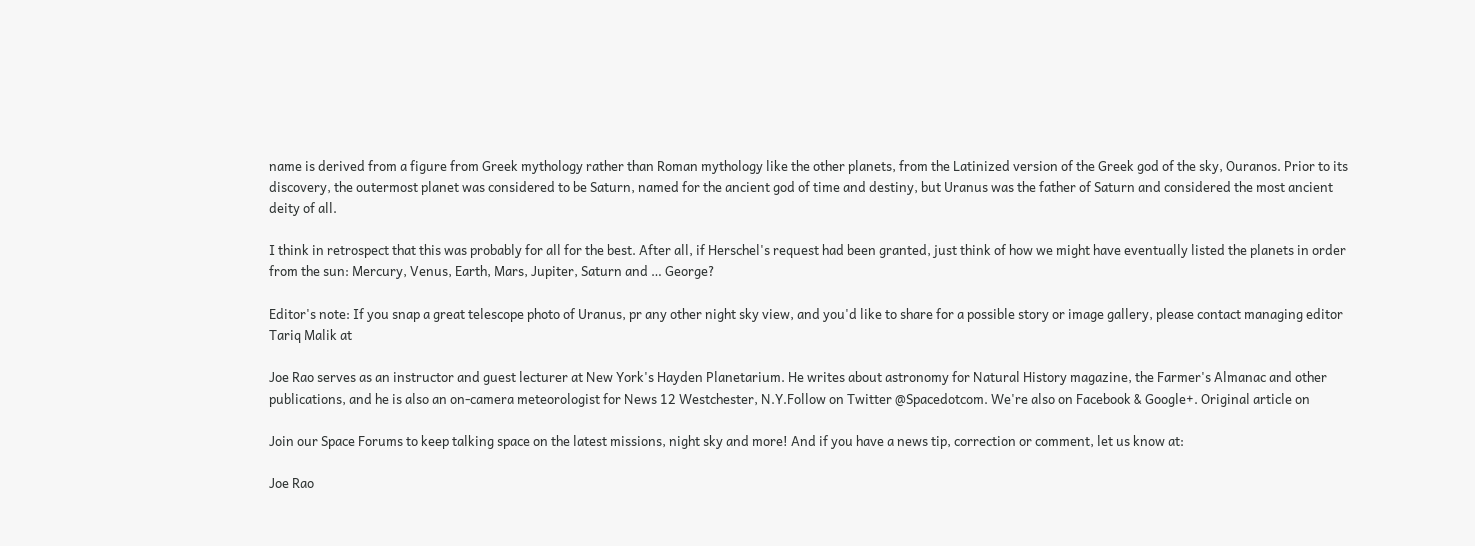name is derived from a figure from Greek mythology rather than Roman mythology like the other planets, from the Latinized version of the Greek god of the sky, Ouranos. Prior to its discovery, the outermost planet was considered to be Saturn, named for the ancient god of time and destiny, but Uranus was the father of Saturn and considered the most ancient deity of all.

I think in retrospect that this was probably for all for the best. After all, if Herschel's request had been granted, just think of how we might have eventually listed the planets in order from the sun: Mercury, Venus, Earth, Mars, Jupiter, Saturn and … George?

Editor's note: If you snap a great telescope photo of Uranus, pr any other night sky view, and you'd like to share for a possible story or image gallery, please contact managing editor Tariq Malik at

Joe Rao serves as an instructor and guest lecturer at New York's Hayden Planetarium. He writes about astronomy for Natural History magazine, the Farmer's Almanac and other publications, and he is also an on-camera meteorologist for News 12 Westchester, N.Y.Follow on Twitter @Spacedotcom. We're also on Facebook & Google+. Original article on

Join our Space Forums to keep talking space on the latest missions, night sky and more! And if you have a news tip, correction or comment, let us know at:

Joe Rao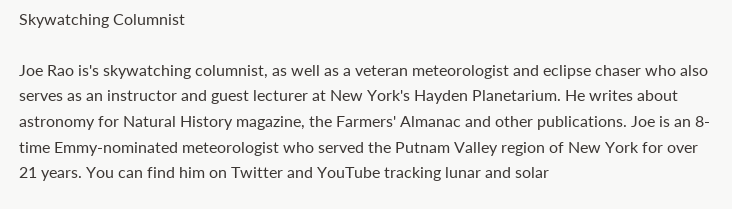Skywatching Columnist

Joe Rao is's skywatching columnist, as well as a veteran meteorologist and eclipse chaser who also serves as an instructor and guest lecturer at New York's Hayden Planetarium. He writes about astronomy for Natural History magazine, the Farmers' Almanac and other publications. Joe is an 8-time Emmy-nominated meteorologist who served the Putnam Valley region of New York for over 21 years. You can find him on Twitter and YouTube tracking lunar and solar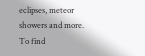eclipses, meteor showers and more. To find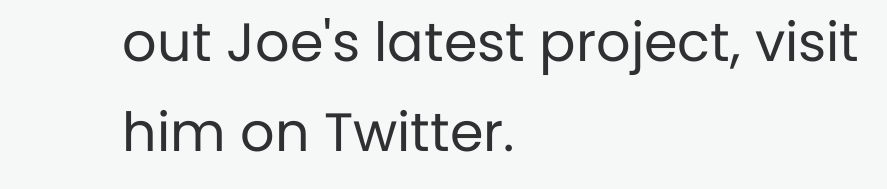out Joe's latest project, visit him on Twitter.